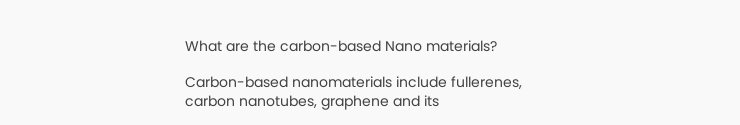What are the carbon-based Nano materials?

Carbon-based nanomaterials include fullerenes, carbon nanotubes, graphene and its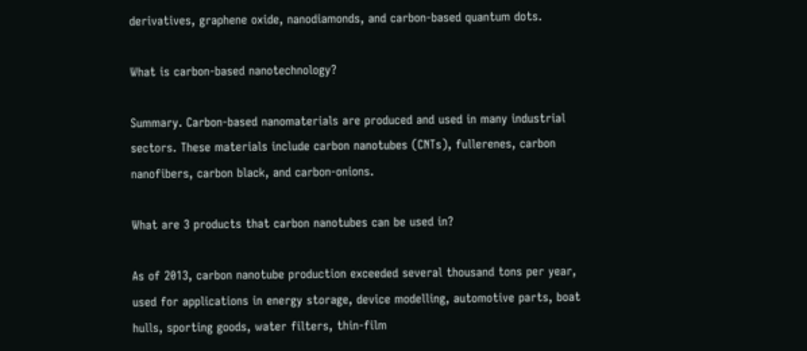derivatives, graphene oxide, nanodiamonds, and carbon-based quantum dots.

What is carbon-based nanotechnology?

Summary. Carbon-based nanomaterials are produced and used in many industrial sectors. These materials include carbon nanotubes (CNTs), fullerenes, carbon nanofibers, carbon black, and carbon-onions.

What are 3 products that carbon nanotubes can be used in?

As of 2013, carbon nanotube production exceeded several thousand tons per year, used for applications in energy storage, device modelling, automotive parts, boat hulls, sporting goods, water filters, thin-film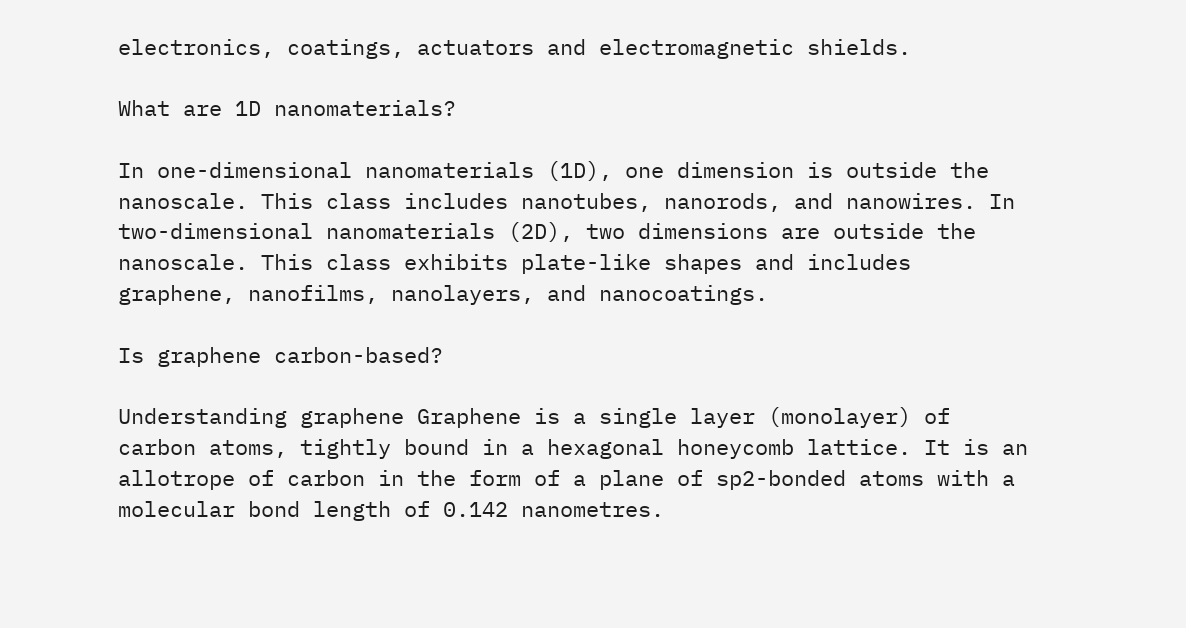electronics, coatings, actuators and electromagnetic shields.

What are 1D nanomaterials?

In one-dimensional nanomaterials (1D), one dimension is outside the nanoscale. This class includes nanotubes, nanorods, and nanowires. In two-dimensional nanomaterials (2D), two dimensions are outside the nanoscale. This class exhibits plate-like shapes and includes graphene, nanofilms, nanolayers, and nanocoatings.

Is graphene carbon-based?

Understanding graphene Graphene is a single layer (monolayer) of carbon atoms, tightly bound in a hexagonal honeycomb lattice. It is an allotrope of carbon in the form of a plane of sp2-bonded atoms with a molecular bond length of 0.142 nanometres.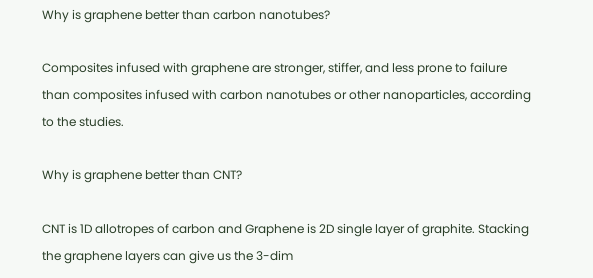Why is graphene better than carbon nanotubes?

Composites infused with graphene are stronger, stiffer, and less prone to failure than composites infused with carbon nanotubes or other nanoparticles, according to the studies.

Why is graphene better than CNT?

CNT is 1D allotropes of carbon and Graphene is 2D single layer of graphite. Stacking the graphene layers can give us the 3-dim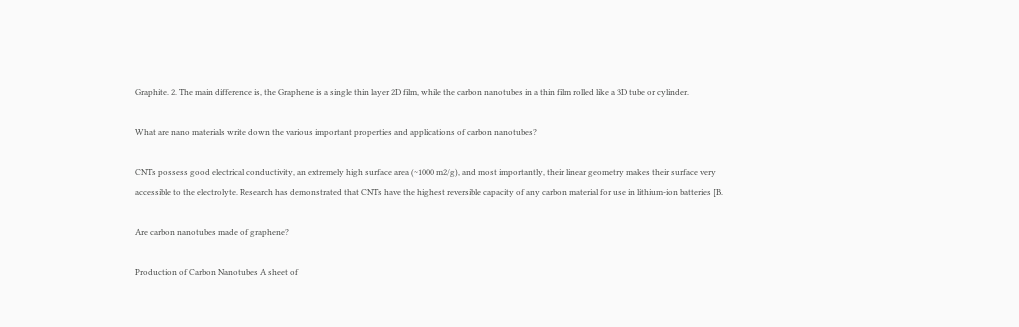Graphite. 2. The main difference is, the Graphene is a single thin layer 2D film, while the carbon nanotubes in a thin film rolled like a 3D tube or cylinder.

What are nano materials write down the various important properties and applications of carbon nanotubes?

CNTs possess good electrical conductivity, an extremely high surface area (~1000 m2/g), and most importantly, their linear geometry makes their surface very accessible to the electrolyte. Research has demonstrated that CNTs have the highest reversible capacity of any carbon material for use in lithium-ion batteries [B.

Are carbon nanotubes made of graphene?

Production of Carbon Nanotubes A sheet of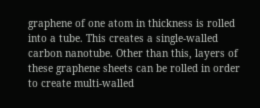graphene of one atom in thickness is rolled into a tube. This creates a single-walled carbon nanotube. Other than this, layers of these graphene sheets can be rolled in order to create multi-walled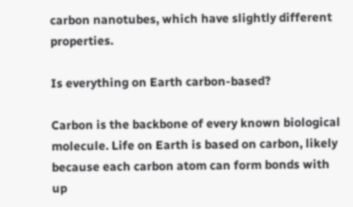carbon nanotubes, which have slightly different properties.

Is everything on Earth carbon-based?

Carbon is the backbone of every known biological molecule. Life on Earth is based on carbon, likely because each carbon atom can form bonds with up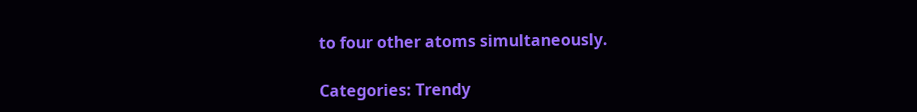to four other atoms simultaneously.

Categories: Trendy